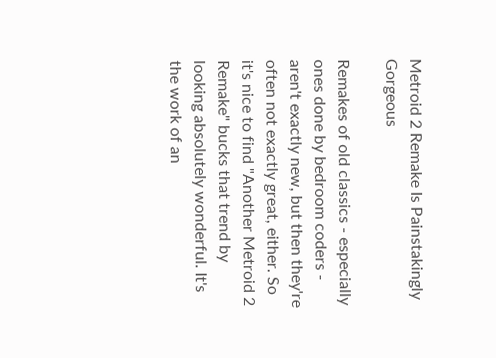Metroid 2 Remake Is Painstakingly Gorgeous

Remakes of old classics - especially ones done by bedroom coders - aren't exactly new, but then they're often not exactly great, either. So it's nice to find "Another Metroid 2 Remake" bucks that trend by looking absolutely wonderful. It's the work of an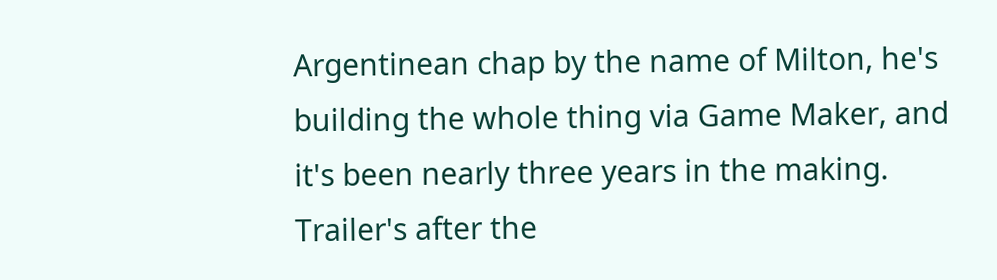Argentinean chap by the name of Milton, he's building the whole thing via Game Maker, and it's been nearly three years in the making. Trailer's after the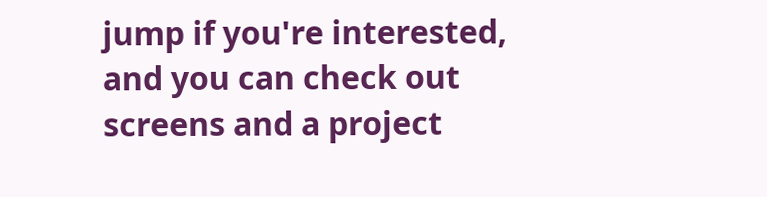jump if you're interested, and you can check out screens and a project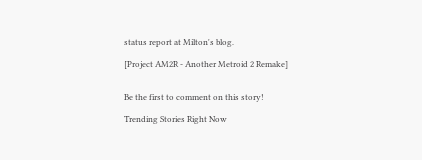status report at Milton's blog.

[Project AM2R - Another Metroid 2 Remake]


Be the first to comment on this story!

Trending Stories Right Now